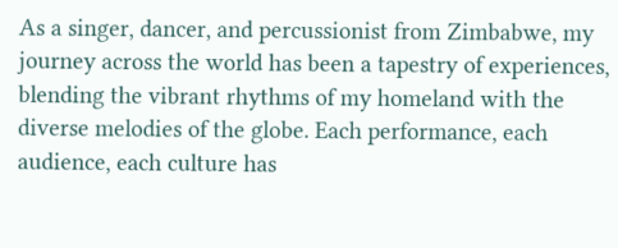As a singer, dancer, and percussionist from Zimbabwe, my journey across the world has been a tapestry of experiences, blending the vibrant rhythms of my homeland with the diverse melodies of the globe. Each performance, each audience, each culture has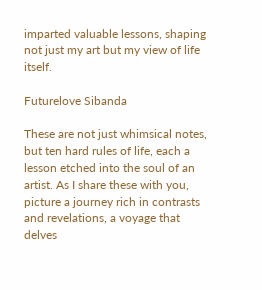imparted valuable lessons, shaping not just my art but my view of life itself.

Futurelove Sibanda

These are not just whimsical notes, but ten hard rules of life, each a lesson etched into the soul of an artist. As I share these with you, picture a journey rich in contrasts and revelations, a voyage that delves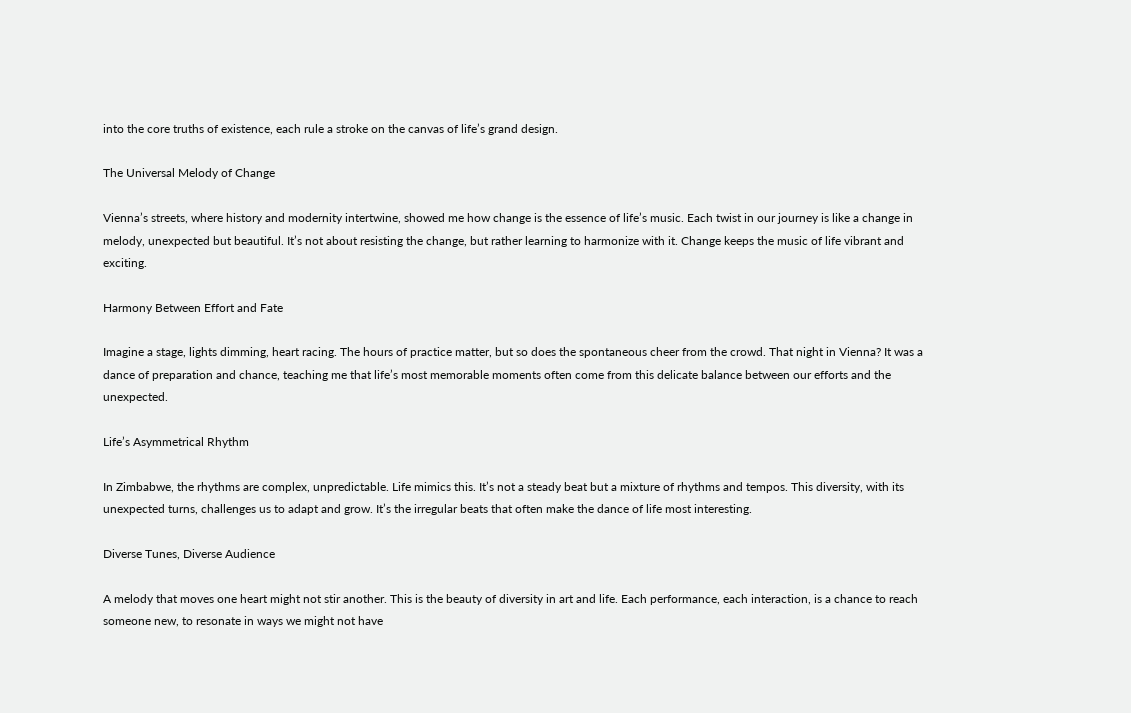into the core truths of existence, each rule a stroke on the canvas of life’s grand design.

The Universal Melody of Change

Vienna’s streets, where history and modernity intertwine, showed me how change is the essence of life’s music. Each twist in our journey is like a change in melody, unexpected but beautiful. It’s not about resisting the change, but rather learning to harmonize with it. Change keeps the music of life vibrant and exciting.

Harmony Between Effort and Fate

Imagine a stage, lights dimming, heart racing. The hours of practice matter, but so does the spontaneous cheer from the crowd. That night in Vienna? It was a dance of preparation and chance, teaching me that life’s most memorable moments often come from this delicate balance between our efforts and the unexpected.

Life’s Asymmetrical Rhythm

In Zimbabwe, the rhythms are complex, unpredictable. Life mimics this. It’s not a steady beat but a mixture of rhythms and tempos. This diversity, with its unexpected turns, challenges us to adapt and grow. It’s the irregular beats that often make the dance of life most interesting.

Diverse Tunes, Diverse Audience

A melody that moves one heart might not stir another. This is the beauty of diversity in art and life. Each performance, each interaction, is a chance to reach someone new, to resonate in ways we might not have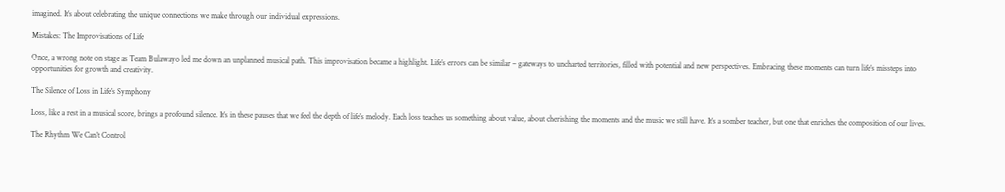imagined. It’s about celebrating the unique connections we make through our individual expressions.

Mistakes: The Improvisations of Life

Once, a wrong note on stage as Team Bulawayo led me down an unplanned musical path. This improvisation became a highlight. Life’s errors can be similar – gateways to uncharted territories, filled with potential and new perspectives. Embracing these moments can turn life’s missteps into opportunities for growth and creativity.

The Silence of Loss in Life’s Symphony

Loss, like a rest in a musical score, brings a profound silence. It’s in these pauses that we feel the depth of life’s melody. Each loss teaches us something about value, about cherishing the moments and the music we still have. It’s a somber teacher, but one that enriches the composition of our lives.

The Rhythm We Can’t Control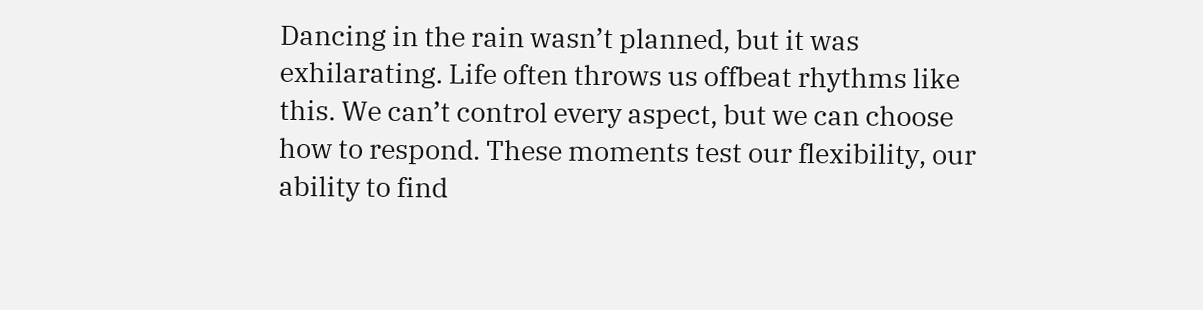Dancing in the rain wasn’t planned, but it was exhilarating. Life often throws us offbeat rhythms like this. We can’t control every aspect, but we can choose how to respond. These moments test our flexibility, our ability to find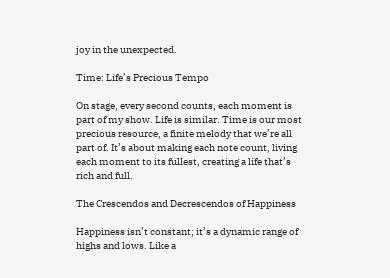joy in the unexpected.

Time: Life’s Precious Tempo

On stage, every second counts, each moment is part of my show. Life is similar. Time is our most precious resource, a finite melody that we’re all part of. It’s about making each note count, living each moment to its fullest, creating a life that’s rich and full.

The Crescendos and Decrescendos of Happiness

Happiness isn’t constant; it’s a dynamic range of highs and lows. Like a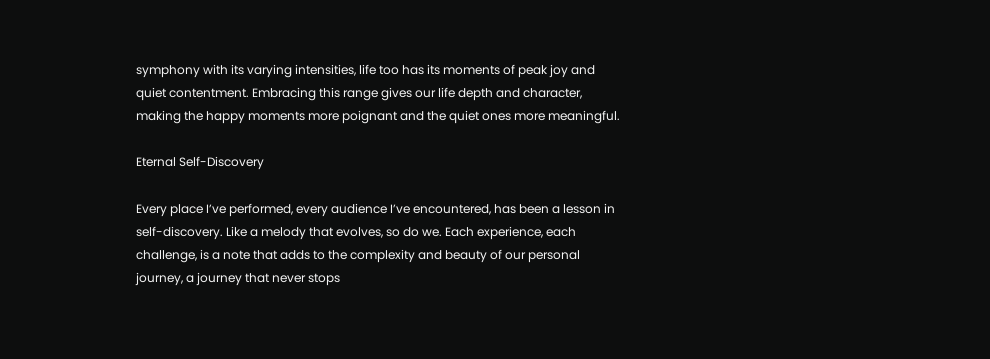symphony with its varying intensities, life too has its moments of peak joy and quiet contentment. Embracing this range gives our life depth and character, making the happy moments more poignant and the quiet ones more meaningful.

Eternal Self-Discovery

Every place I’ve performed, every audience I’ve encountered, has been a lesson in self-discovery. Like a melody that evolves, so do we. Each experience, each challenge, is a note that adds to the complexity and beauty of our personal journey, a journey that never stops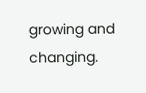growing and changing.